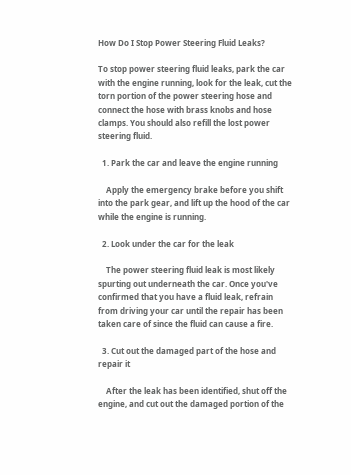How Do I Stop Power Steering Fluid Leaks?

To stop power steering fluid leaks, park the car with the engine running, look for the leak, cut the torn portion of the power steering hose and connect the hose with brass knobs and hose clamps. You should also refill the lost power steering fluid.

  1. Park the car and leave the engine running

    Apply the emergency brake before you shift into the park gear, and lift up the hood of the car while the engine is running.

  2. Look under the car for the leak

    The power steering fluid leak is most likely spurting out underneath the car. Once you've confirmed that you have a fluid leak, refrain from driving your car until the repair has been taken care of since the fluid can cause a fire.

  3. Cut out the damaged part of the hose and repair it

    After the leak has been identified, shut off the engine, and cut out the damaged portion of the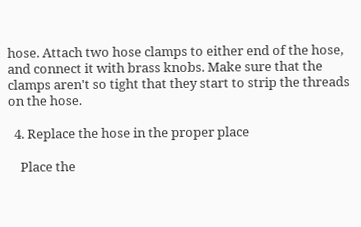hose. Attach two hose clamps to either end of the hose, and connect it with brass knobs. Make sure that the clamps aren't so tight that they start to strip the threads on the hose.

  4. Replace the hose in the proper place

    Place the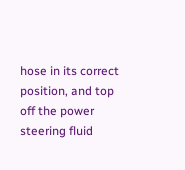hose in its correct position, and top off the power steering fluid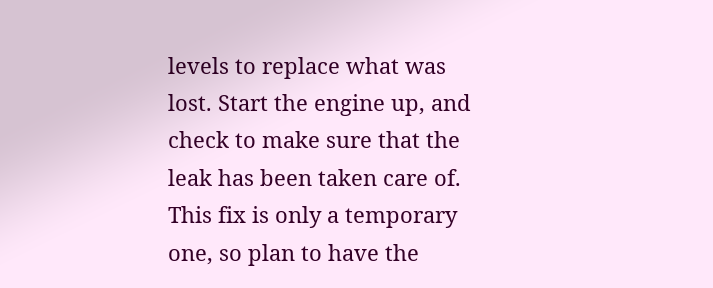levels to replace what was lost. Start the engine up, and check to make sure that the leak has been taken care of. This fix is only a temporary one, so plan to have the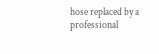hose replaced by a professional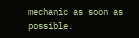mechanic as soon as possible.